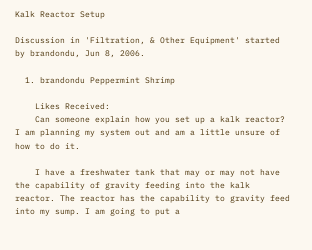Kalk Reactor Setup

Discussion in 'Filtration, & Other Equipment' started by brandondu, Jun 8, 2006.

  1. brandondu Peppermint Shrimp

    Likes Received:
    Can someone explain how you set up a kalk reactor? I am planning my system out and am a little unsure of how to do it.

    I have a freshwater tank that may or may not have the capability of gravity feeding into the kalk reactor. The reactor has the capability to gravity feed into my sump. I am going to put a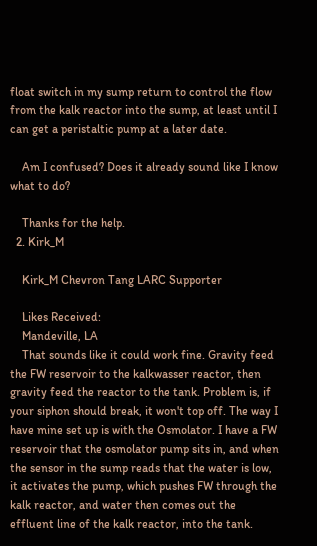float switch in my sump return to control the flow from the kalk reactor into the sump, at least until I can get a peristaltic pump at a later date.

    Am I confused? Does it already sound like I know what to do?

    Thanks for the help.
  2. Kirk_M

    Kirk_M Chevron Tang LARC Supporter

    Likes Received:
    Mandeville, LA
    That sounds like it could work fine. Gravity feed the FW reservoir to the kalkwasser reactor, then gravity feed the reactor to the tank. Problem is, if your siphon should break, it won't top off. The way I have mine set up is with the Osmolator. I have a FW reservoir that the osmolator pump sits in, and when the sensor in the sump reads that the water is low, it activates the pump, which pushes FW through the kalk reactor, and water then comes out the effluent line of the kalk reactor, into the tank.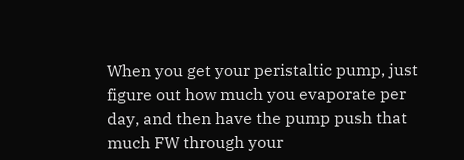When you get your peristaltic pump, just figure out how much you evaporate per day, and then have the pump push that much FW through your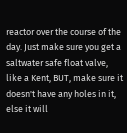reactor over the course of the day. Just make sure you get a saltwater safe float valve, like a Kent, BUT, make sure it doesn't have any holes in it, else it will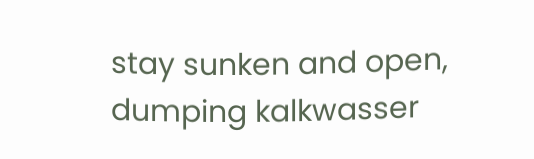stay sunken and open, dumping kalkwasser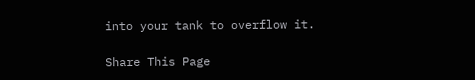into your tank to overflow it.

Share This Page